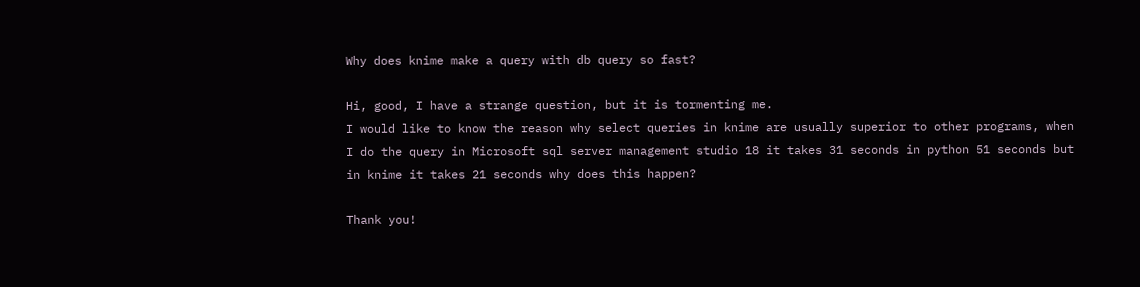Why does knime make a query with db query so fast?

Hi, good, I have a strange question, but it is tormenting me.
I would like to know the reason why select queries in knime are usually superior to other programs, when I do the query in Microsoft sql server management studio 18 it takes 31 seconds in python 51 seconds but in knime it takes 21 seconds why does this happen?

Thank you!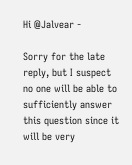Hi @Jalvear -

Sorry for the late reply, but I suspect no one will be able to sufficiently answer this question since it will be very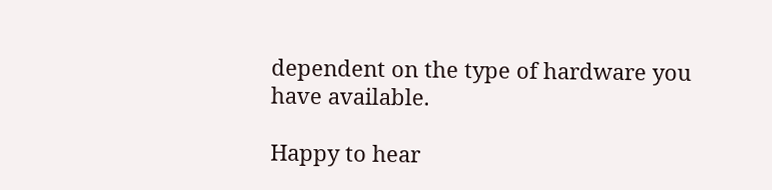dependent on the type of hardware you have available.

Happy to hear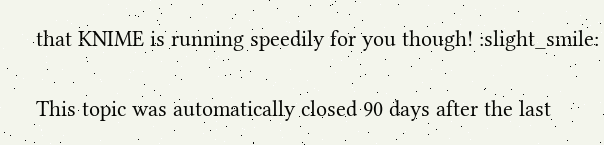that KNIME is running speedily for you though! :slight_smile:

This topic was automatically closed 90 days after the last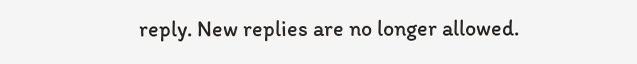reply. New replies are no longer allowed.